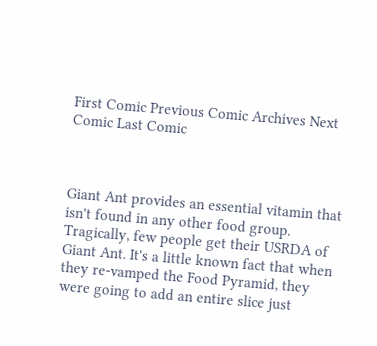First Comic Previous Comic Archives Next Comic Last Comic



Giant Ant provides an essential vitamin that isn't found in any other food group. Tragically, few people get their USRDA of Giant Ant. It's a little known fact that when they re-vamped the Food Pyramid, they were going to add an entire slice just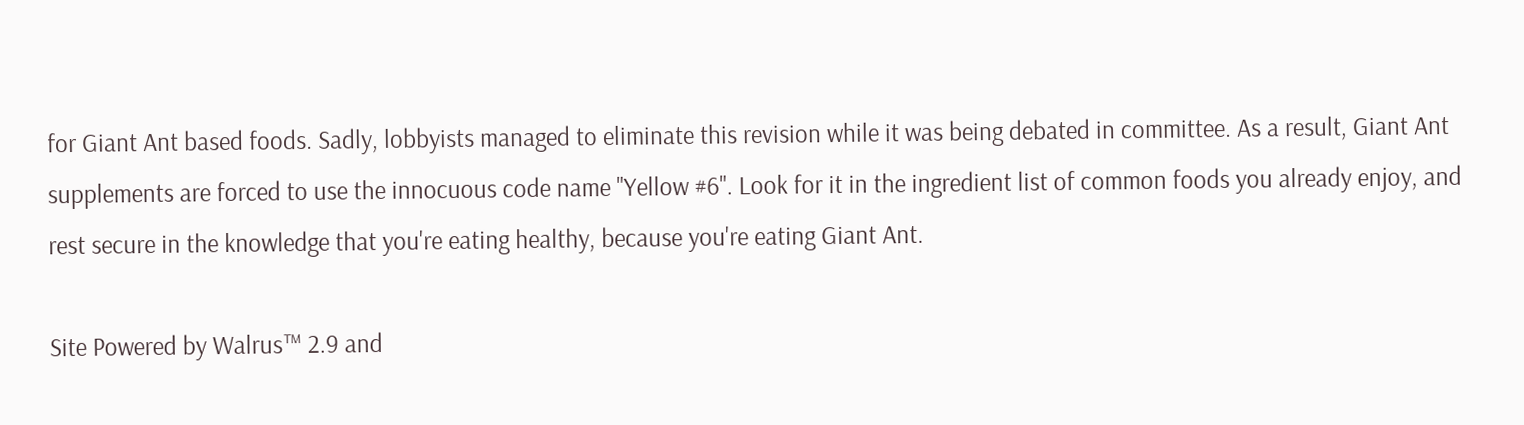for Giant Ant based foods. Sadly, lobbyists managed to eliminate this revision while it was being debated in committee. As a result, Giant Ant supplements are forced to use the innocuous code name "Yellow #6". Look for it in the ingredient list of common foods you already enjoy, and rest secure in the knowledge that you're eating healthy, because you're eating Giant Ant.

Site Powered by Walrus™ 2.9 and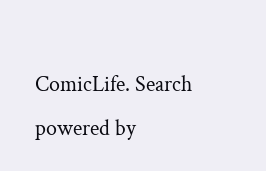ComicLife. Search powered by